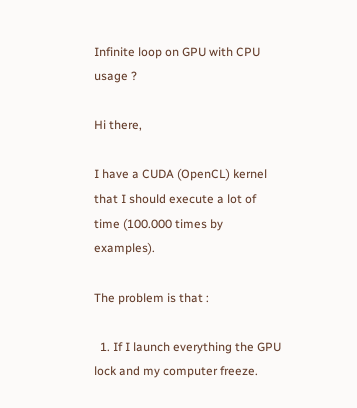Infinite loop on GPU with CPU usage ?

Hi there,

I have a CUDA (OpenCL) kernel that I should execute a lot of time (100.000 times by examples).

The problem is that :

  1. If I launch everything the GPU lock and my computer freeze.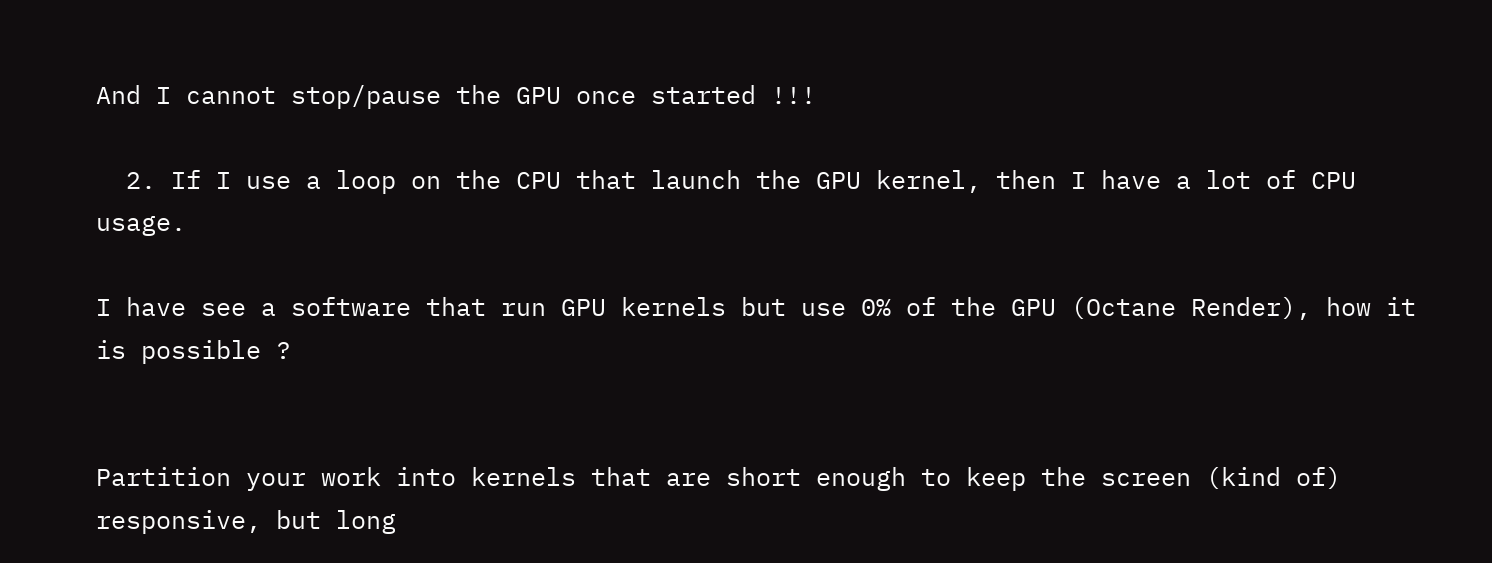And I cannot stop/pause the GPU once started !!!

  2. If I use a loop on the CPU that launch the GPU kernel, then I have a lot of CPU usage.

I have see a software that run GPU kernels but use 0% of the GPU (Octane Render), how it is possible ?


Partition your work into kernels that are short enough to keep the screen (kind of) responsive, but long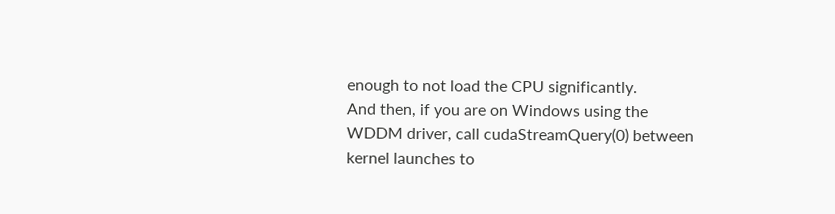enough to not load the CPU significantly.
And then, if you are on Windows using the WDDM driver, call cudaStreamQuery(0) between kernel launches to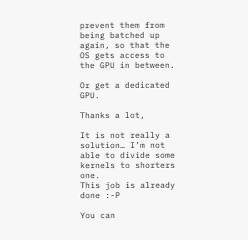prevent them from being batched up again, so that the OS gets access to the GPU in between.

Or get a dedicated GPU.

Thanks a lot,

It is not really a solution… I’m not able to divide some kernels to shorters one.
This job is already done :-P

You can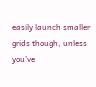easily launch smaller grids though, unless you’ve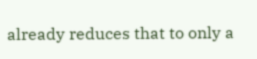already reduces that to only a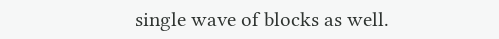single wave of blocks as well.